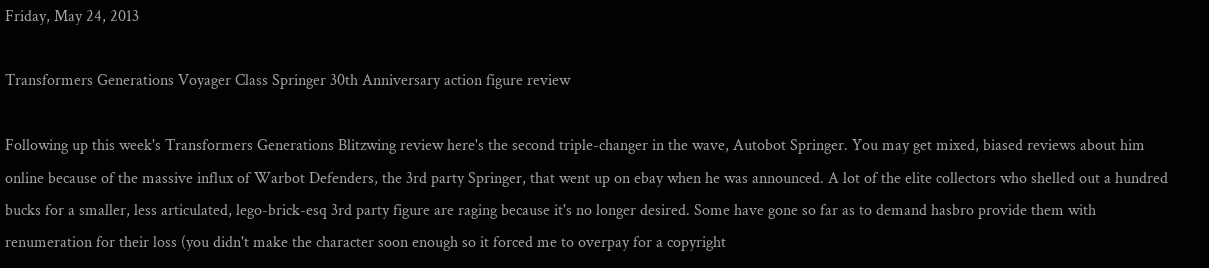Friday, May 24, 2013

Transformers Generations Voyager Class Springer 30th Anniversary action figure review

Following up this week's Transformers Generations Blitzwing review here's the second triple-changer in the wave, Autobot Springer. You may get mixed, biased reviews about him online because of the massive influx of Warbot Defenders, the 3rd party Springer, that went up on ebay when he was announced. A lot of the elite collectors who shelled out a hundred bucks for a smaller, less articulated, lego-brick-esq 3rd party figure are raging because it's no longer desired. Some have gone so far as to demand hasbro provide them with renumeration for their loss (you didn't make the character soon enough so it forced me to overpay for a copyright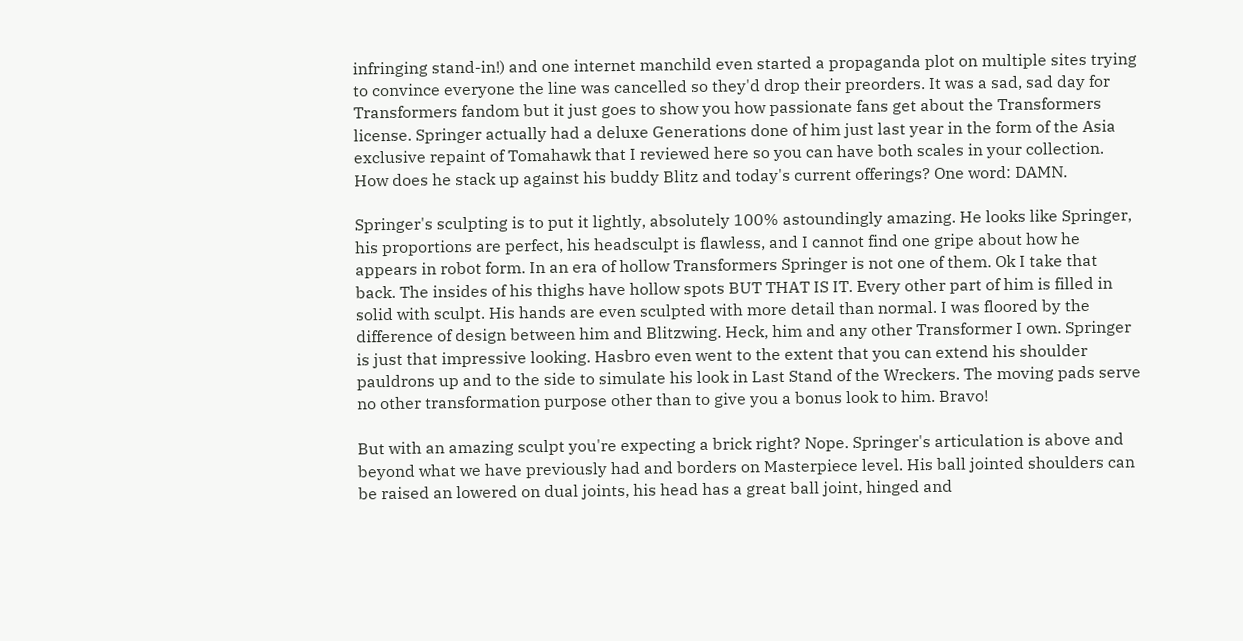infringing stand-in!) and one internet manchild even started a propaganda plot on multiple sites trying to convince everyone the line was cancelled so they'd drop their preorders. It was a sad, sad day for Transformers fandom but it just goes to show you how passionate fans get about the Transformers license. Springer actually had a deluxe Generations done of him just last year in the form of the Asia exclusive repaint of Tomahawk that I reviewed here so you can have both scales in your collection. How does he stack up against his buddy Blitz and today's current offerings? One word: DAMN.

Springer's sculpting is to put it lightly, absolutely 100% astoundingly amazing. He looks like Springer, his proportions are perfect, his headsculpt is flawless, and I cannot find one gripe about how he appears in robot form. In an era of hollow Transformers Springer is not one of them. Ok I take that back. The insides of his thighs have hollow spots BUT THAT IS IT. Every other part of him is filled in solid with sculpt. His hands are even sculpted with more detail than normal. I was floored by the difference of design between him and Blitzwing. Heck, him and any other Transformer I own. Springer is just that impressive looking. Hasbro even went to the extent that you can extend his shoulder pauldrons up and to the side to simulate his look in Last Stand of the Wreckers. The moving pads serve no other transformation purpose other than to give you a bonus look to him. Bravo!

But with an amazing sculpt you're expecting a brick right? Nope. Springer's articulation is above and beyond what we have previously had and borders on Masterpiece level. His ball jointed shoulders can be raised an lowered on dual joints, his head has a great ball joint, hinged and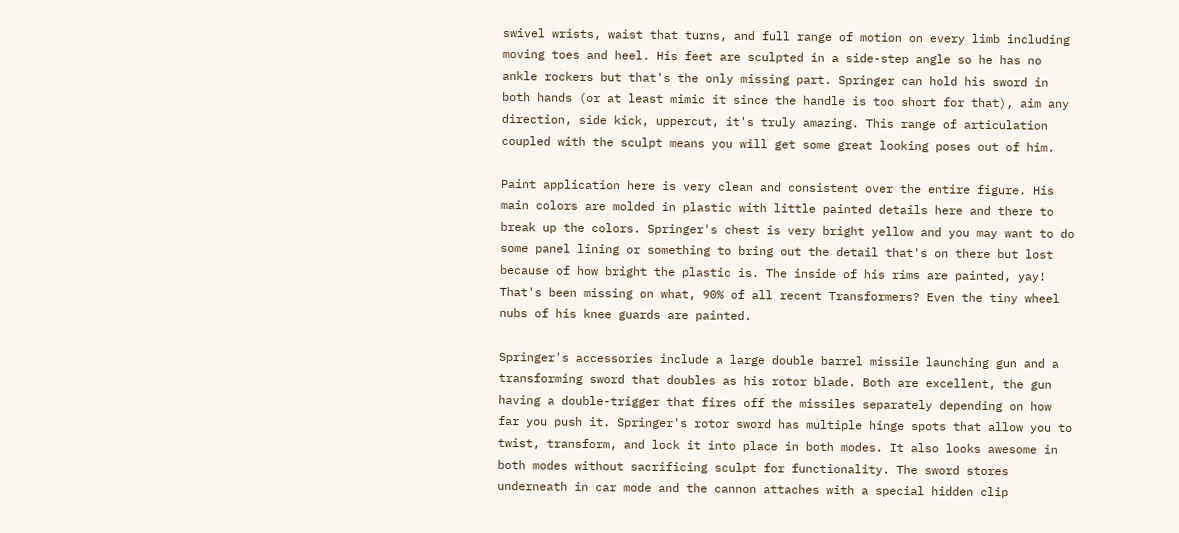swivel wrists, waist that turns, and full range of motion on every limb including moving toes and heel. His feet are sculpted in a side-step angle so he has no ankle rockers but that's the only missing part. Springer can hold his sword in both hands (or at least mimic it since the handle is too short for that), aim any direction, side kick, uppercut, it's truly amazing. This range of articulation coupled with the sculpt means you will get some great looking poses out of him.

Paint application here is very clean and consistent over the entire figure. His main colors are molded in plastic with little painted details here and there to break up the colors. Springer's chest is very bright yellow and you may want to do some panel lining or something to bring out the detail that's on there but lost because of how bright the plastic is. The inside of his rims are painted, yay! That's been missing on what, 90% of all recent Transformers? Even the tiny wheel nubs of his knee guards are painted.

Springer's accessories include a large double barrel missile launching gun and a transforming sword that doubles as his rotor blade. Both are excellent, the gun having a double-trigger that fires off the missiles separately depending on how far you push it. Springer's rotor sword has multiple hinge spots that allow you to twist, transform, and lock it into place in both modes. It also looks awesome in both modes without sacrificing sculpt for functionality. The sword stores underneath in car mode and the cannon attaches with a special hidden clip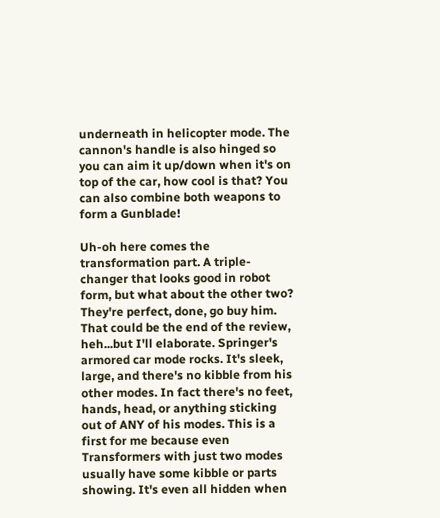underneath in helicopter mode. The cannon's handle is also hinged so you can aim it up/down when it's on top of the car, how cool is that? You can also combine both weapons to form a Gunblade!

Uh-oh here comes the transformation part. A triple-changer that looks good in robot form, but what about the other two? They're perfect, done, go buy him. That could be the end of the review, heh...but I'll elaborate. Springer's armored car mode rocks. It's sleek, large, and there's no kibble from his other modes. In fact there's no feet, hands, head, or anything sticking out of ANY of his modes. This is a first for me because even Transformers with just two modes usually have some kibble or parts showing. It's even all hidden when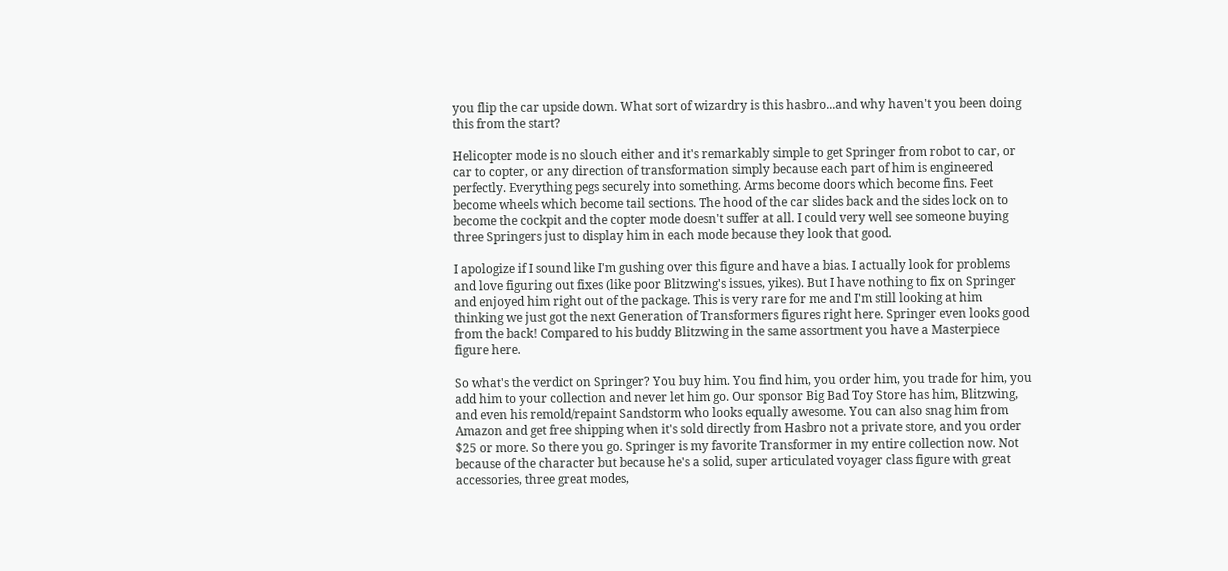you flip the car upside down. What sort of wizardry is this hasbro...and why haven't you been doing this from the start?

Helicopter mode is no slouch either and it's remarkably simple to get Springer from robot to car, or car to copter, or any direction of transformation simply because each part of him is engineered perfectly. Everything pegs securely into something. Arms become doors which become fins. Feet become wheels which become tail sections. The hood of the car slides back and the sides lock on to become the cockpit and the copter mode doesn't suffer at all. I could very well see someone buying three Springers just to display him in each mode because they look that good.

I apologize if I sound like I'm gushing over this figure and have a bias. I actually look for problems and love figuring out fixes (like poor Blitzwing's issues, yikes). But I have nothing to fix on Springer and enjoyed him right out of the package. This is very rare for me and I'm still looking at him thinking we just got the next Generation of Transformers figures right here. Springer even looks good from the back! Compared to his buddy Blitzwing in the same assortment you have a Masterpiece figure here.

So what's the verdict on Springer? You buy him. You find him, you order him, you trade for him, you add him to your collection and never let him go. Our sponsor Big Bad Toy Store has him, Blitzwing, and even his remold/repaint Sandstorm who looks equally awesome. You can also snag him from Amazon and get free shipping when it's sold directly from Hasbro not a private store, and you order $25 or more. So there you go. Springer is my favorite Transformer in my entire collection now. Not because of the character but because he's a solid, super articulated voyager class figure with great accessories, three great modes,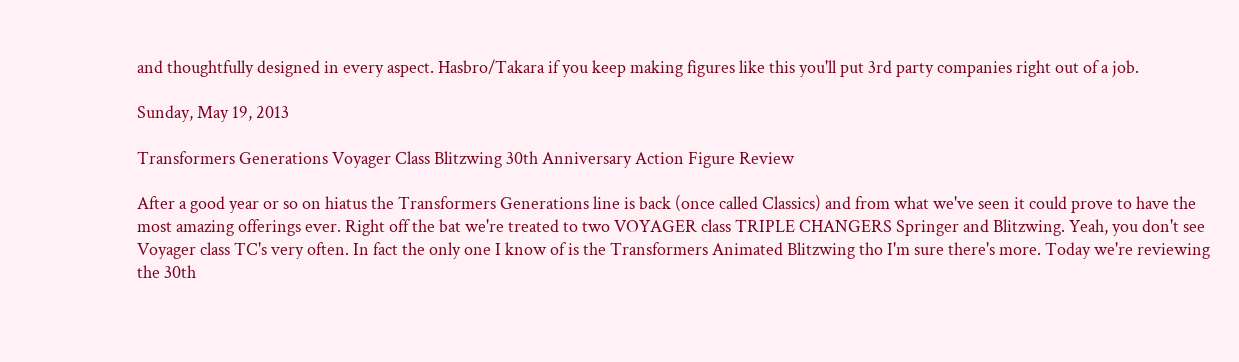and thoughtfully designed in every aspect. Hasbro/Takara if you keep making figures like this you'll put 3rd party companies right out of a job.

Sunday, May 19, 2013

Transformers Generations Voyager Class Blitzwing 30th Anniversary Action Figure Review

After a good year or so on hiatus the Transformers Generations line is back (once called Classics) and from what we've seen it could prove to have the most amazing offerings ever. Right off the bat we're treated to two VOYAGER class TRIPLE CHANGERS Springer and Blitzwing. Yeah, you don't see Voyager class TC's very often. In fact the only one I know of is the Transformers Animated Blitzwing tho I'm sure there's more. Today we're reviewing the 30th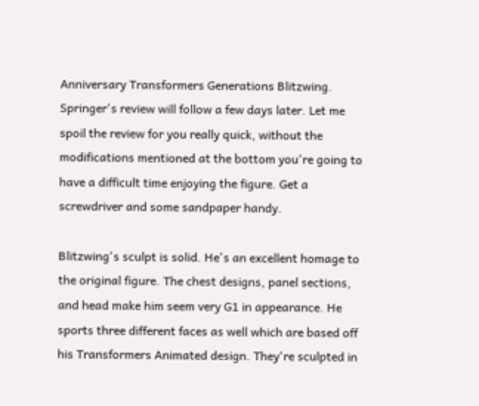Anniversary Transformers Generations Blitzwing. Springer's review will follow a few days later. Let me spoil the review for you really quick, without the modifications mentioned at the bottom you're going to have a difficult time enjoying the figure. Get a screwdriver and some sandpaper handy.

Blitzwing's sculpt is solid. He's an excellent homage to the original figure. The chest designs, panel sections, and head make him seem very G1 in appearance. He sports three different faces as well which are based off his Transformers Animated design. They're sculpted in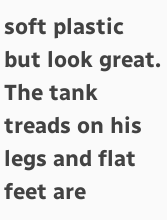soft plastic but look great. The tank treads on his legs and flat feet are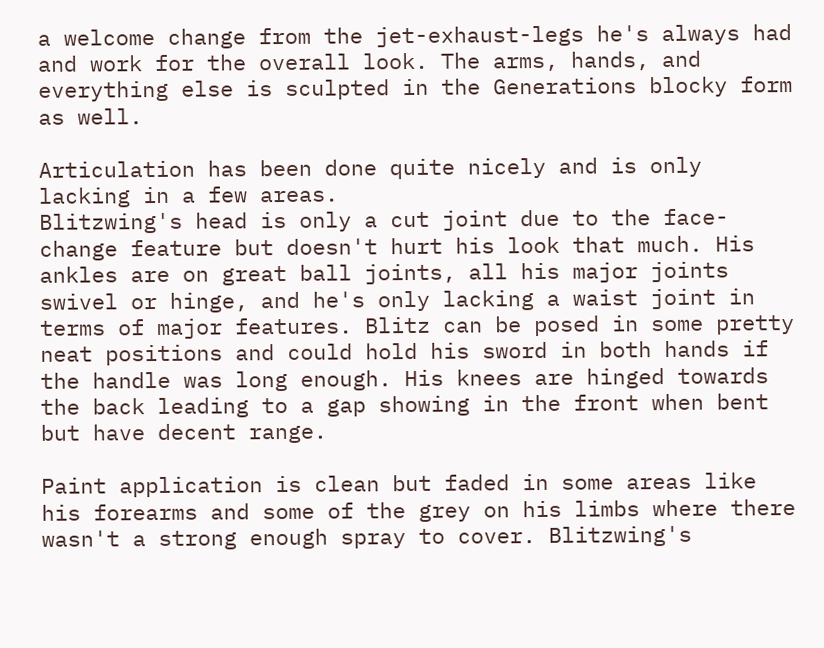a welcome change from the jet-exhaust-legs he's always had and work for the overall look. The arms, hands, and everything else is sculpted in the Generations blocky form as well.

Articulation has been done quite nicely and is only lacking in a few areas.
Blitzwing's head is only a cut joint due to the face-change feature but doesn't hurt his look that much. His ankles are on great ball joints, all his major joints swivel or hinge, and he's only lacking a waist joint in terms of major features. Blitz can be posed in some pretty neat positions and could hold his sword in both hands if the handle was long enough. His knees are hinged towards the back leading to a gap showing in the front when bent but have decent range.

Paint application is clean but faded in some areas like his forearms and some of the grey on his limbs where there wasn't a strong enough spray to cover. Blitzwing's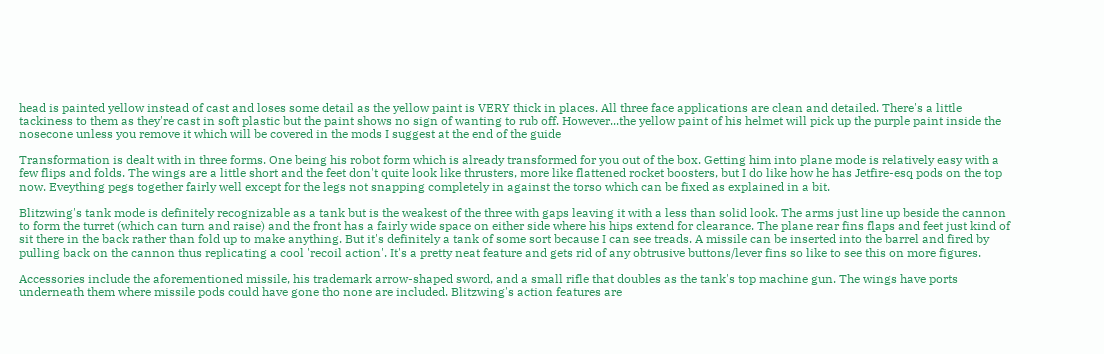head is painted yellow instead of cast and loses some detail as the yellow paint is VERY thick in places. All three face applications are clean and detailed. There's a little tackiness to them as they're cast in soft plastic but the paint shows no sign of wanting to rub off. However...the yellow paint of his helmet will pick up the purple paint inside the nosecone unless you remove it which will be covered in the mods I suggest at the end of the guide

Transformation is dealt with in three forms. One being his robot form which is already transformed for you out of the box. Getting him into plane mode is relatively easy with a few flips and folds. The wings are a little short and the feet don't quite look like thrusters, more like flattened rocket boosters, but I do like how he has Jetfire-esq pods on the top now. Eveything pegs together fairly well except for the legs not snapping completely in against the torso which can be fixed as explained in a bit.

Blitzwing's tank mode is definitely recognizable as a tank but is the weakest of the three with gaps leaving it with a less than solid look. The arms just line up beside the cannon to form the turret (which can turn and raise) and the front has a fairly wide space on either side where his hips extend for clearance. The plane rear fins flaps and feet just kind of sit there in the back rather than fold up to make anything. But it's definitely a tank of some sort because I can see treads. A missile can be inserted into the barrel and fired by pulling back on the cannon thus replicating a cool 'recoil action'. It's a pretty neat feature and gets rid of any obtrusive buttons/lever fins so like to see this on more figures.

Accessories include the aforementioned missile, his trademark arrow-shaped sword, and a small rifle that doubles as the tank's top machine gun. The wings have ports underneath them where missile pods could have gone tho none are included. Blitzwing's action features are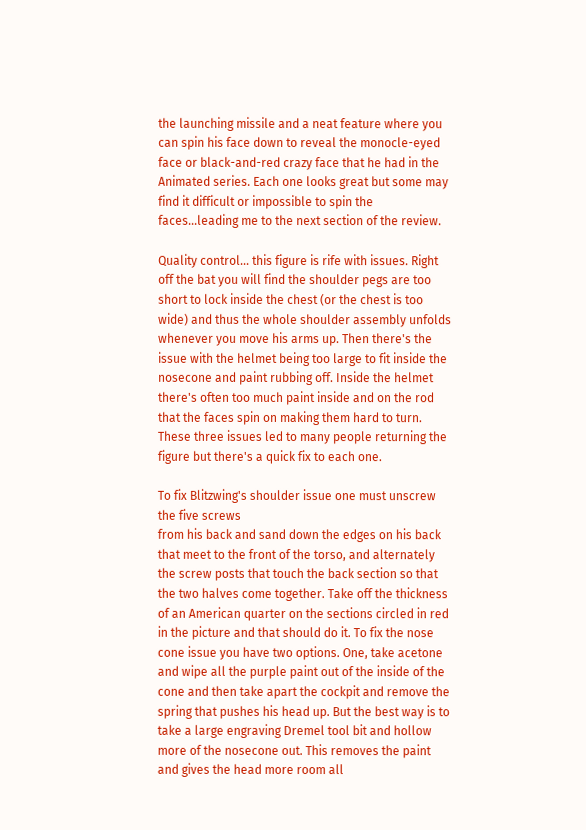the launching missile and a neat feature where you can spin his face down to reveal the monocle-eyed face or black-and-red crazy face that he had in the Animated series. Each one looks great but some may find it difficult or impossible to spin the faces...leading me to the next section of the review.

Quality control... this figure is rife with issues. Right off the bat you will find the shoulder pegs are too short to lock inside the chest (or the chest is too wide) and thus the whole shoulder assembly unfolds whenever you move his arms up. Then there's the issue with the helmet being too large to fit inside the nosecone and paint rubbing off. Inside the helmet there's often too much paint inside and on the rod that the faces spin on making them hard to turn. These three issues led to many people returning the figure but there's a quick fix to each one.

To fix Blitzwing's shoulder issue one must unscrew the five screws
from his back and sand down the edges on his back that meet to the front of the torso, and alternately the screw posts that touch the back section so that the two halves come together. Take off the thickness of an American quarter on the sections circled in red in the picture and that should do it. To fix the nose cone issue you have two options. One, take acetone and wipe all the purple paint out of the inside of the cone and then take apart the cockpit and remove the spring that pushes his head up. But the best way is to take a large engraving Dremel tool bit and hollow more of the nosecone out. This removes the paint and gives the head more room all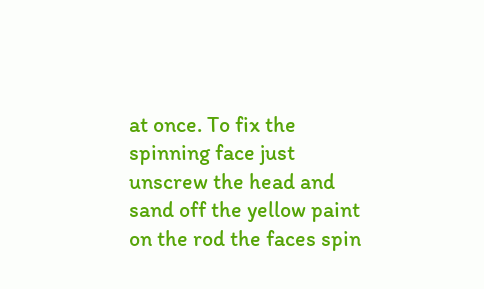at once. To fix the spinning face just unscrew the head and sand off the yellow paint on the rod the faces spin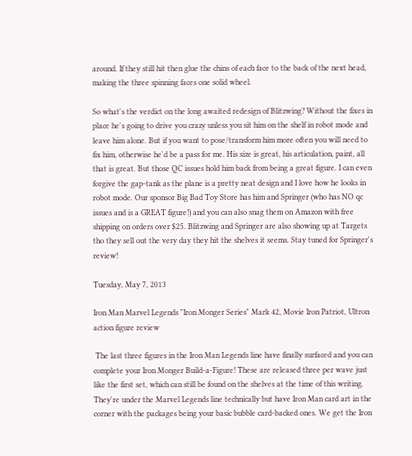around. If they still hit then glue the chins of each face to the back of the next head, making the three spinning faces one solid wheel.

So what's the verdict on the long awaited redesign of Blitzwing? Without the fixes in place he's going to drive you crazy unless you sit him on the shelf in robot mode and leave him alone. But if you want to pose/transform him more often you will need to fix him, otherwise he'd be a pass for me. His size is great, his articulation, paint, all that is great. But those QC issues hold him back from being a great figure. I can even forgive the gap-tank as the plane is a pretty neat design and I love how he looks in robot mode. Our sponsor Big Bad Toy Store has him and Springer (who has NO qc issues and is a GREAT figure!) and you can also snag them on Amazon with free shipping on orders over $25. Blitzwing and Springer are also showing up at Targets tho they sell out the very day they hit the shelves it seems. Stay tuned for Springer's review!

Tuesday, May 7, 2013

Iron Man Marvel Legends "Iron Monger Series" Mark 42, Movie Iron Patriot, Ultron action figure review

 The last three figures in the Iron Man Legends line have finally surfaced and you can complete your Iron Monger Build-a-Figure! These are released three per wave just like the first set, which can still be found on the shelves at the time of this writing. They're under the Marvel Legends line technically but have Iron Man card art in the corner with the packages being your basic bubble card-backed ones. We get the Iron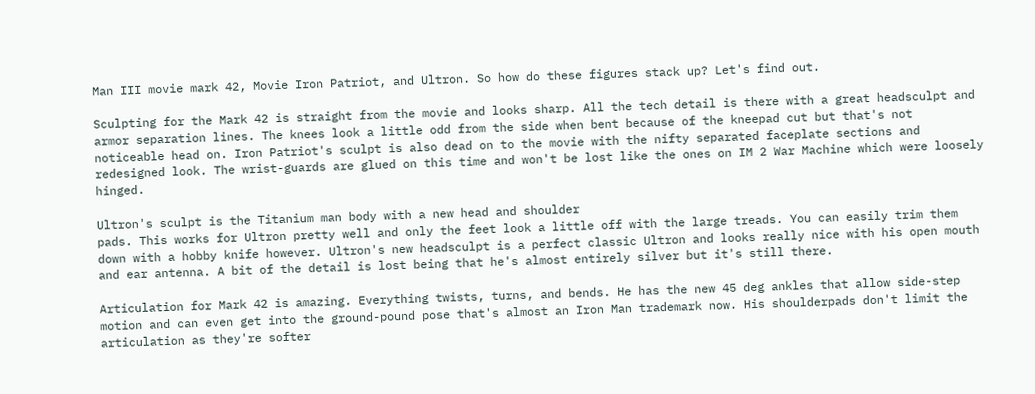Man III movie mark 42, Movie Iron Patriot, and Ultron. So how do these figures stack up? Let's find out.

Sculpting for the Mark 42 is straight from the movie and looks sharp. All the tech detail is there with a great headsculpt and armor separation lines. The knees look a little odd from the side when bent because of the kneepad cut but that's not noticeable head on. Iron Patriot's sculpt is also dead on to the movie with the nifty separated faceplate sections and redesigned look. The wrist-guards are glued on this time and won't be lost like the ones on IM 2 War Machine which were loosely hinged.

Ultron's sculpt is the Titanium man body with a new head and shoulder
pads. This works for Ultron pretty well and only the feet look a little off with the large treads. You can easily trim them down with a hobby knife however. Ultron's new headsculpt is a perfect classic Ultron and looks really nice with his open mouth and ear antenna. A bit of the detail is lost being that he's almost entirely silver but it's still there.

Articulation for Mark 42 is amazing. Everything twists, turns, and bends. He has the new 45 deg ankles that allow side-step motion and can even get into the ground-pound pose that's almost an Iron Man trademark now. His shoulderpads don't limit the articulation as they're softer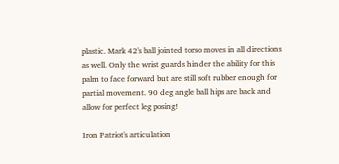plastic. Mark 42's ball jointed torso moves in all directions as well. Only the wrist guards hinder the ability for this palm to face forward but are still soft rubber enough for partial movement. 90 deg angle ball hips are back and allow for perfect leg posing!

Iron Patriot's articulation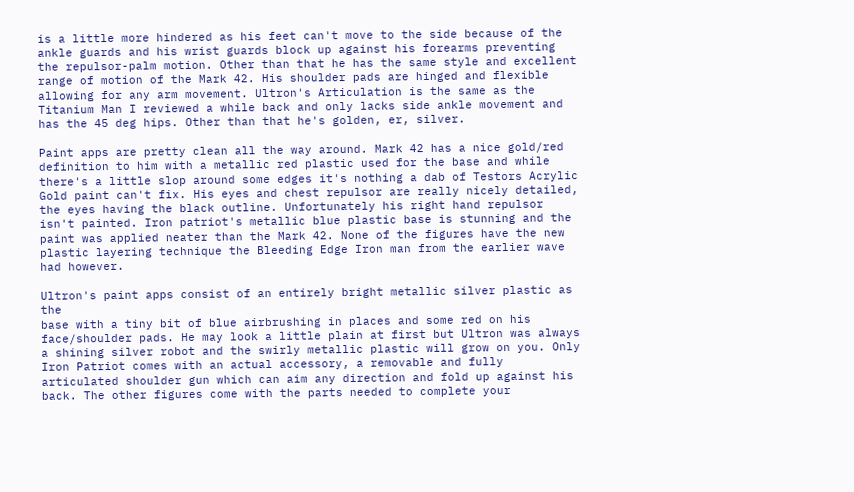is a little more hindered as his feet can't move to the side because of the ankle guards and his wrist guards block up against his forearms preventing the repulsor-palm motion. Other than that he has the same style and excellent range of motion of the Mark 42. His shoulder pads are hinged and flexible allowing for any arm movement. Ultron's Articulation is the same as the Titanium Man I reviewed a while back and only lacks side ankle movement and has the 45 deg hips. Other than that he's golden, er, silver.

Paint apps are pretty clean all the way around. Mark 42 has a nice gold/red definition to him with a metallic red plastic used for the base and while there's a little slop around some edges it's nothing a dab of Testors Acrylic Gold paint can't fix. His eyes and chest repulsor are really nicely detailed, the eyes having the black outline. Unfortunately his right hand repulsor isn't painted. Iron patriot's metallic blue plastic base is stunning and the paint was applied neater than the Mark 42. None of the figures have the new plastic layering technique the Bleeding Edge Iron man from the earlier wave had however.

Ultron's paint apps consist of an entirely bright metallic silver plastic as the
base with a tiny bit of blue airbrushing in places and some red on his face/shoulder pads. He may look a little plain at first but Ultron was always a shining silver robot and the swirly metallic plastic will grow on you. Only Iron Patriot comes with an actual accessory, a removable and fully articulated shoulder gun which can aim any direction and fold up against his back. The other figures come with the parts needed to complete your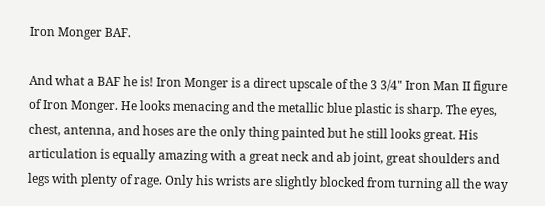Iron Monger BAF.

And what a BAF he is! Iron Monger is a direct upscale of the 3 3/4" Iron Man II figure of Iron Monger. He looks menacing and the metallic blue plastic is sharp. The eyes, chest, antenna, and hoses are the only thing painted but he still looks great. His articulation is equally amazing with a great neck and ab joint, great shoulders and legs with plenty of rage. Only his wrists are slightly blocked from turning all the way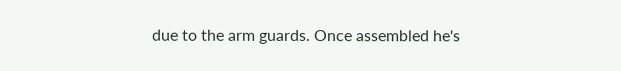due to the arm guards. Once assembled he's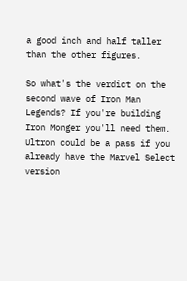a good inch and half taller than the other figures.

So what's the verdict on the second wave of Iron Man Legends? If you're building Iron Monger you'll need them. Ultron could be a pass if you already have the Marvel Select version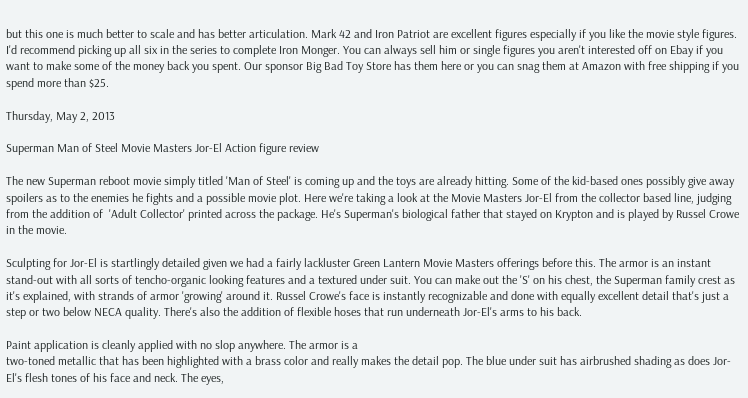but this one is much better to scale and has better articulation. Mark 42 and Iron Patriot are excellent figures especially if you like the movie style figures. I'd recommend picking up all six in the series to complete Iron Monger. You can always sell him or single figures you aren't interested off on Ebay if you want to make some of the money back you spent. Our sponsor Big Bad Toy Store has them here or you can snag them at Amazon with free shipping if you spend more than $25.

Thursday, May 2, 2013

Superman Man of Steel Movie Masters Jor-El Action figure review

The new Superman reboot movie simply titled 'Man of Steel' is coming up and the toys are already hitting. Some of the kid-based ones possibly give away spoilers as to the enemies he fights and a possible movie plot. Here we're taking a look at the Movie Masters Jor-El from the collector based line, judging from the addition of  'Adult Collector' printed across the package. He's Superman's biological father that stayed on Krypton and is played by Russel Crowe in the movie.

Sculpting for Jor-El is startlingly detailed given we had a fairly lackluster Green Lantern Movie Masters offerings before this. The armor is an instant stand-out with all sorts of tencho-organic looking features and a textured under suit. You can make out the 'S' on his chest, the Superman family crest as it's explained, with strands of armor 'growing' around it. Russel Crowe's face is instantly recognizable and done with equally excellent detail that's just a step or two below NECA quality. There's also the addition of flexible hoses that run underneath Jor-El's arms to his back.

Paint application is cleanly applied with no slop anywhere. The armor is a
two-toned metallic that has been highlighted with a brass color and really makes the detail pop. The blue under suit has airbrushed shading as does Jor-El's flesh tones of his face and neck. The eyes,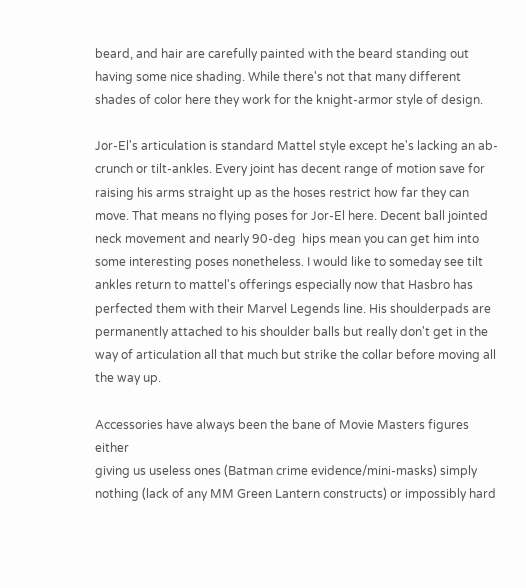beard, and hair are carefully painted with the beard standing out having some nice shading. While there's not that many different shades of color here they work for the knight-armor style of design.

Jor-El's articulation is standard Mattel style except he's lacking an ab-crunch or tilt-ankles. Every joint has decent range of motion save for raising his arms straight up as the hoses restrict how far they can move. That means no flying poses for Jor-El here. Decent ball jointed neck movement and nearly 90-deg  hips mean you can get him into some interesting poses nonetheless. I would like to someday see tilt ankles return to mattel's offerings especially now that Hasbro has perfected them with their Marvel Legends line. His shoulderpads are permanently attached to his shoulder balls but really don't get in the way of articulation all that much but strike the collar before moving all the way up.

Accessories have always been the bane of Movie Masters figures either
giving us useless ones (Batman crime evidence/mini-masks) simply nothing (lack of any MM Green Lantern constructs) or impossibly hard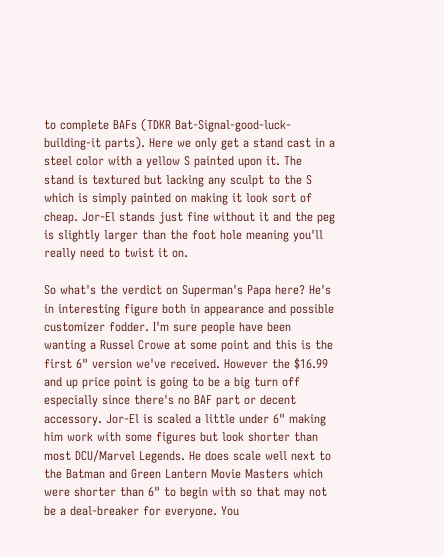to complete BAFs (TDKR Bat-Signal-good-luck-building-it parts). Here we only get a stand cast in a steel color with a yellow S painted upon it. The stand is textured but lacking any sculpt to the S which is simply painted on making it look sort of cheap. Jor-El stands just fine without it and the peg is slightly larger than the foot hole meaning you'll really need to twist it on.

So what's the verdict on Superman's Papa here? He's in interesting figure both in appearance and possible customizer fodder. I'm sure people have been wanting a Russel Crowe at some point and this is the first 6" version we've received. However the $16.99 and up price point is going to be a big turn off especially since there's no BAF part or decent accessory. Jor-El is scaled a little under 6" making him work with some figures but look shorter than most DCU/Marvel Legends. He does scale well next to the Batman and Green Lantern Movie Masters which were shorter than 6" to begin with so that may not be a deal-breaker for everyone. You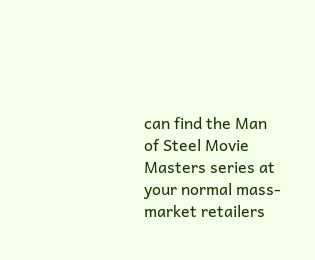can find the Man of Steel Movie Masters series at your normal mass-market retailers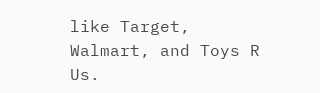like Target, Walmart, and Toys R Us.